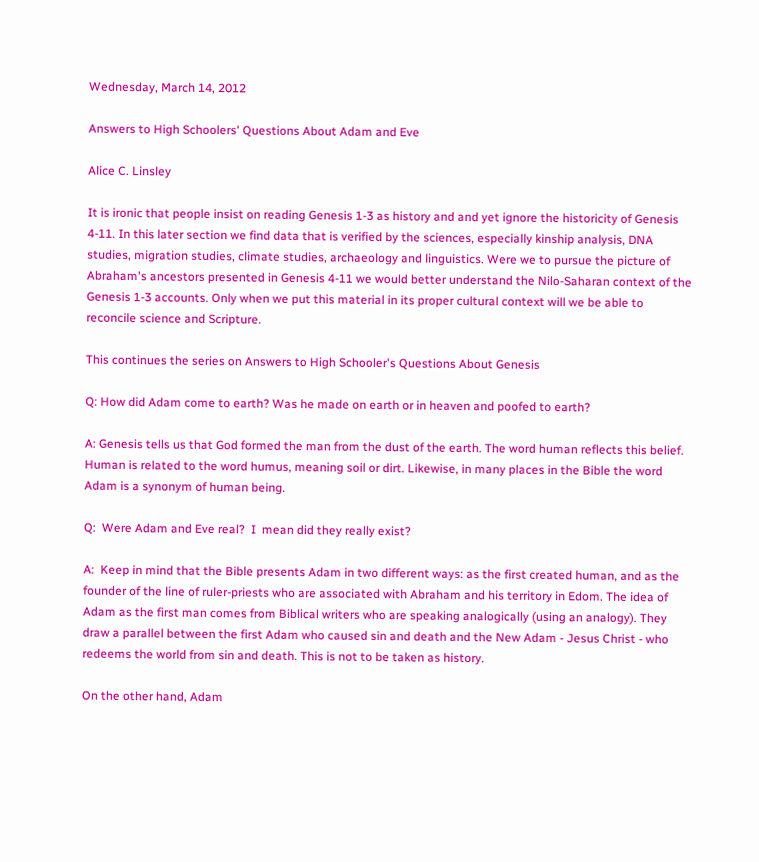Wednesday, March 14, 2012

Answers to High Schoolers' Questions About Adam and Eve

Alice C. Linsley

It is ironic that people insist on reading Genesis 1-3 as history and and yet ignore the historicity of Genesis 4-11. In this later section we find data that is verified by the sciences, especially kinship analysis, DNA studies, migration studies, climate studies, archaeology and linguistics. Were we to pursue the picture of Abraham's ancestors presented in Genesis 4-11 we would better understand the Nilo-Saharan context of the Genesis 1-3 accounts. Only when we put this material in its proper cultural context will we be able to reconcile science and Scripture.

This continues the series on Answers to High Schooler's Questions About Genesis

Q: How did Adam come to earth? Was he made on earth or in heaven and poofed to earth?

A: Genesis tells us that God formed the man from the dust of the earth. The word human reflects this belief. Human is related to the word humus, meaning soil or dirt. Likewise, in many places in the Bible the word Adam is a synonym of human being.

Q:  Were Adam and Eve real?  I  mean did they really exist?

A:  Keep in mind that the Bible presents Adam in two different ways: as the first created human, and as the founder of the line of ruler-priests who are associated with Abraham and his territory in Edom. The idea of Adam as the first man comes from Biblical writers who are speaking analogically (using an analogy). They draw a parallel between the first Adam who caused sin and death and the New Adam - Jesus Christ - who redeems the world from sin and death. This is not to be taken as history.

On the other hand, Adam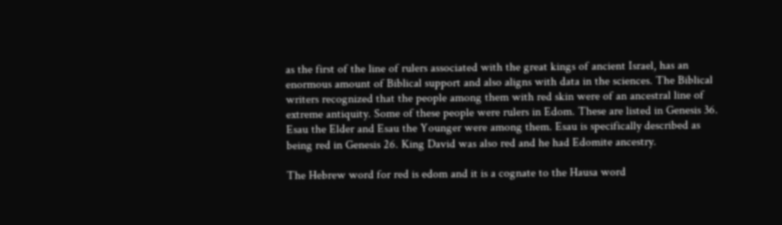as the first of the line of rulers associated with the great kings of ancient Israel, has an enormous amount of Biblical support and also aligns with data in the sciences. The Biblical writers recognized that the people among them with red skin were of an ancestral line of extreme antiquity. Some of these people were rulers in Edom. These are listed in Genesis 36. Esau the Elder and Esau the Younger were among them. Esau is specifically described as being red in Genesis 26. King David was also red and he had Edomite ancestry.

The Hebrew word for red is edom and it is a cognate to the Hausa word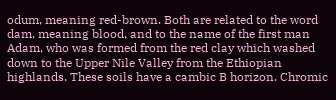odum, meaning red-brown. Both are related to the word dam, meaning blood, and to the name of the first man Adam, who was formed from the red clay which washed down to the Upper Nile Valley from the Ethiopian highlands. These soils have a cambic B horizon. Chromic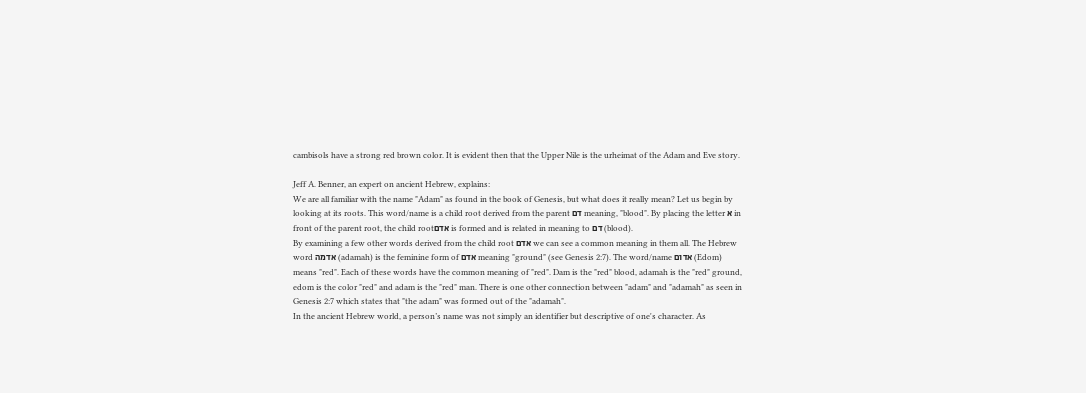cambisols have a strong red brown color. It is evident then that the Upper Nile is the urheimat of the Adam and Eve story.

Jeff A. Benner, an expert on ancient Hebrew, explains:
We are all familiar with the name "Adam" as found in the book of Genesis, but what does it really mean? Let us begin by looking at its roots. This word/name is a child root derived from the parent דם meaning, "blood". By placing the letter א in front of the parent root, the child rootאדם is formed and is related in meaning to דם (blood).
By examining a few other words derived from the child root אדם we can see a common meaning in them all. The Hebrew word אדמה (adamah) is the feminine form of אדם meaning "ground" (see Genesis 2:7). The word/name אדום (Edom) means "red". Each of these words have the common meaning of "red". Dam is the "red" blood, adamah is the "red" ground, edom is the color "red" and adam is the "red" man. There is one other connection between "adam" and "adamah" as seen in Genesis 2:7 which states that "the adam" was formed out of the "adamah".
In the ancient Hebrew world, a person’s name was not simply an identifier but descriptive of one's character. As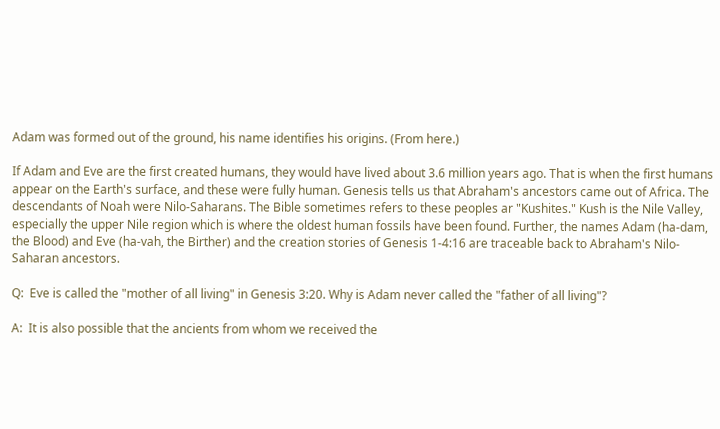Adam was formed out of the ground, his name identifies his origins. (From here.)

If Adam and Eve are the first created humans, they would have lived about 3.6 million years ago. That is when the first humans appear on the Earth's surface, and these were fully human. Genesis tells us that Abraham's ancestors came out of Africa. The descendants of Noah were Nilo-Saharans. The Bible sometimes refers to these peoples ar "Kushites." Kush is the Nile Valley, especially the upper Nile region which is where the oldest human fossils have been found. Further, the names Adam (ha-dam, the Blood) and Eve (ha-vah, the Birther) and the creation stories of Genesis 1-4:16 are traceable back to Abraham's Nilo-Saharan ancestors.

Q:  Eve is called the "mother of all living" in Genesis 3:20. Why is Adam never called the "father of all living"?

A:  It is also possible that the ancients from whom we received the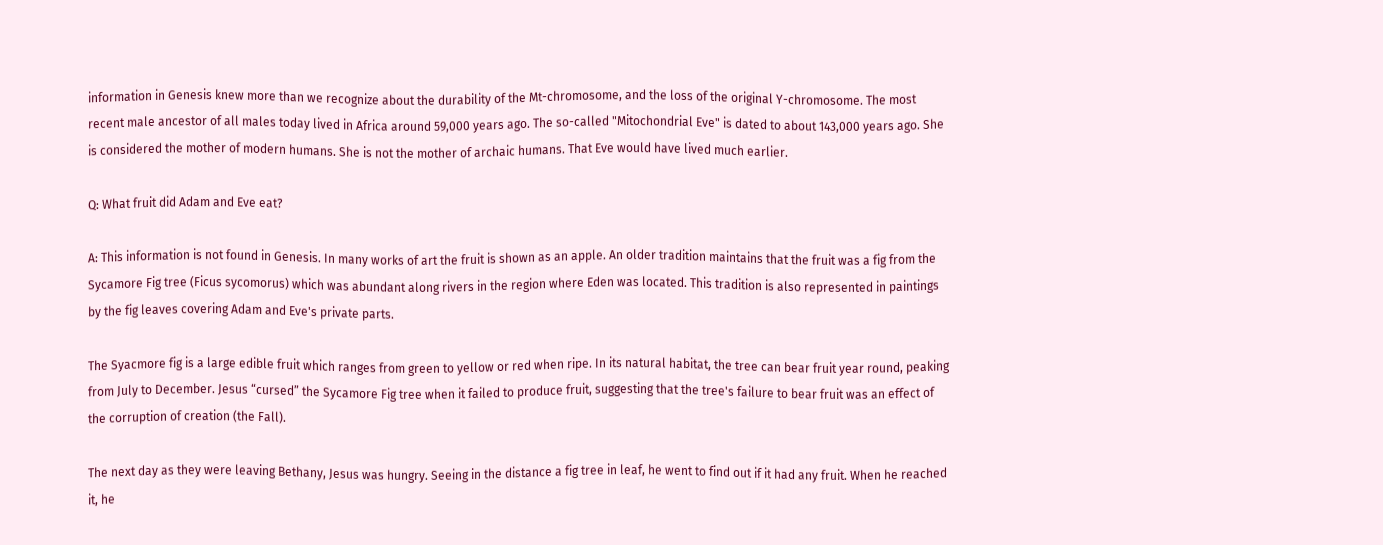information in Genesis knew more than we recognize about the durability of the Mt-chromosome, and the loss of the original Y-chromosome. The most recent male ancestor of all males today lived in Africa around 59,000 years ago. The so-called "Mitochondrial Eve" is dated to about 143,000 years ago. She is considered the mother of modern humans. She is not the mother of archaic humans. That Eve would have lived much earlier.

Q: What fruit did Adam and Eve eat?

A: This information is not found in Genesis. In many works of art the fruit is shown as an apple. An older tradition maintains that the fruit was a fig from the Sycamore Fig tree (Ficus sycomorus) which was abundant along rivers in the region where Eden was located. This tradition is also represented in paintings by the fig leaves covering Adam and Eve's private parts.

The Syacmore fig is a large edible fruit which ranges from green to yellow or red when ripe. In its natural habitat, the tree can bear fruit year round, peaking from July to December. Jesus “cursed” the Sycamore Fig tree when it failed to produce fruit, suggesting that the tree's failure to bear fruit was an effect of the corruption of creation (the Fall).

The next day as they were leaving Bethany, Jesus was hungry. Seeing in the distance a fig tree in leaf, he went to find out if it had any fruit. When he reached it, he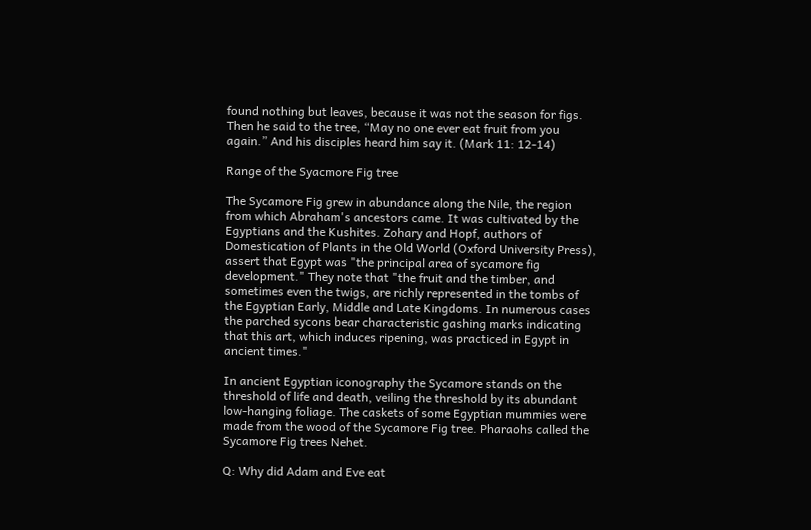found nothing but leaves, because it was not the season for figs. Then he said to the tree, “May no one ever eat fruit from you again.” And his disciples heard him say it. (Mark 11: 12-14)

Range of the Syacmore Fig tree

The Sycamore Fig grew in abundance along the Nile, the region from which Abraham's ancestors came. It was cultivated by the Egyptians and the Kushites. Zohary and Hopf, authors of Domestication of Plants in the Old World (Oxford University Press), assert that Egypt was "the principal area of sycamore fig development." They note that "the fruit and the timber, and sometimes even the twigs, are richly represented in the tombs of the Egyptian Early, Middle and Late Kingdoms. In numerous cases the parched sycons bear characteristic gashing marks indicating that this art, which induces ripening, was practiced in Egypt in ancient times."

In ancient Egyptian iconography the Sycamore stands on the threshold of life and death, veiling the threshold by its abundant low-hanging foliage. The caskets of some Egyptian mummies were made from the wood of the Sycamore Fig tree. Pharaohs called the Sycamore Fig trees Nehet.

Q: Why did Adam and Eve eat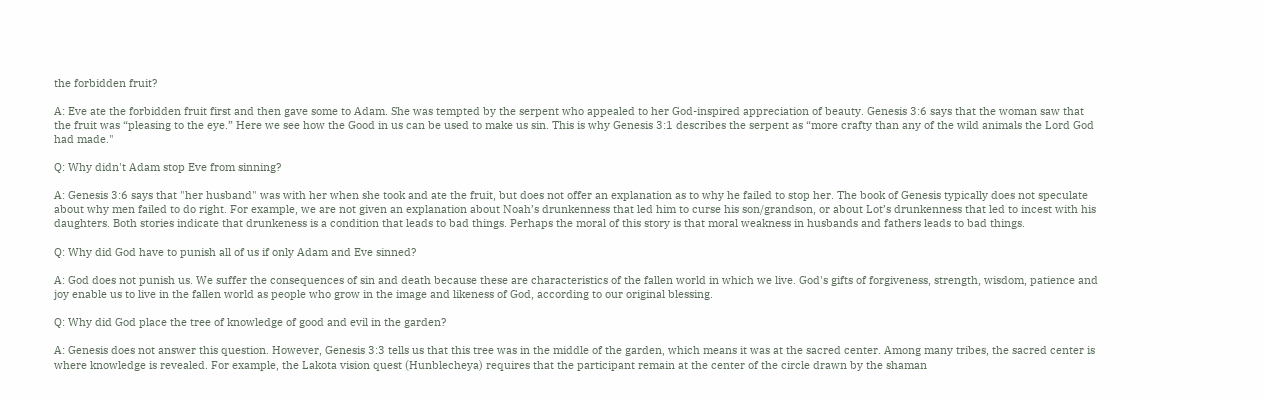the forbidden fruit?

A: Eve ate the forbidden fruit first and then gave some to Adam. She was tempted by the serpent who appealed to her God-inspired appreciation of beauty. Genesis 3:6 says that the woman saw that the fruit was “pleasing to the eye.” Here we see how the Good in us can be used to make us sin. This is why Genesis 3:1 describes the serpent as “more crafty than any of the wild animals the Lord God had made."

Q: Why didn't Adam stop Eve from sinning?

A: Genesis 3:6 says that "her husband" was with her when she took and ate the fruit, but does not offer an explanation as to why he failed to stop her. The book of Genesis typically does not speculate about why men failed to do right. For example, we are not given an explanation about Noah’s drunkenness that led him to curse his son/grandson, or about Lot’s drunkenness that led to incest with his daughters. Both stories indicate that drunkeness is a condition that leads to bad things. Perhaps the moral of this story is that moral weakness in husbands and fathers leads to bad things.

Q: Why did God have to punish all of us if only Adam and Eve sinned?

A: God does not punish us. We suffer the consequences of sin and death because these are characteristics of the fallen world in which we live. God's gifts of forgiveness, strength, wisdom, patience and joy enable us to live in the fallen world as people who grow in the image and likeness of God, according to our original blessing.

Q: Why did God place the tree of knowledge of good and evil in the garden?

A: Genesis does not answer this question. However, Genesis 3:3 tells us that this tree was in the middle of the garden, which means it was at the sacred center. Among many tribes, the sacred center is where knowledge is revealed. For example, the Lakota vision quest (Hunblecheya) requires that the participant remain at the center of the circle drawn by the shaman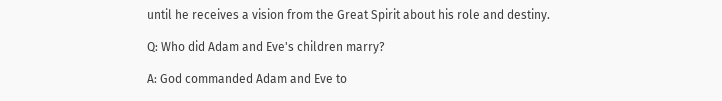until he receives a vision from the Great Spirit about his role and destiny.

Q: Who did Adam and Eve's children marry?

A: God commanded Adam and Eve to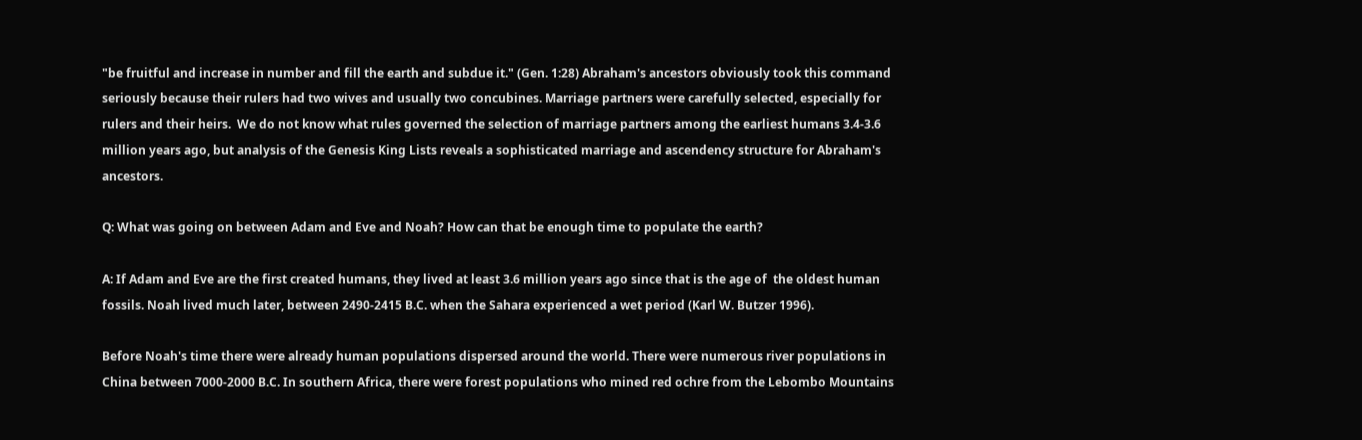"be fruitful and increase in number and fill the earth and subdue it." (Gen. 1:28) Abraham's ancestors obviously took this command seriously because their rulers had two wives and usually two concubines. Marriage partners were carefully selected, especially for rulers and their heirs.  We do not know what rules governed the selection of marriage partners among the earliest humans 3.4-3.6 million years ago, but analysis of the Genesis King Lists reveals a sophisticated marriage and ascendency structure for Abraham's ancestors.

Q: What was going on between Adam and Eve and Noah? How can that be enough time to populate the earth?

A: If Adam and Eve are the first created humans, they lived at least 3.6 million years ago since that is the age of  the oldest human fossils. Noah lived much later, between 2490-2415 B.C. when the Sahara experienced a wet period (Karl W. Butzer 1996).

Before Noah's time there were already human populations dispersed around the world. There were numerous river populations in China between 7000-2000 B.C. In southern Africa, there were forest populations who mined red ochre from the Lebombo Mountains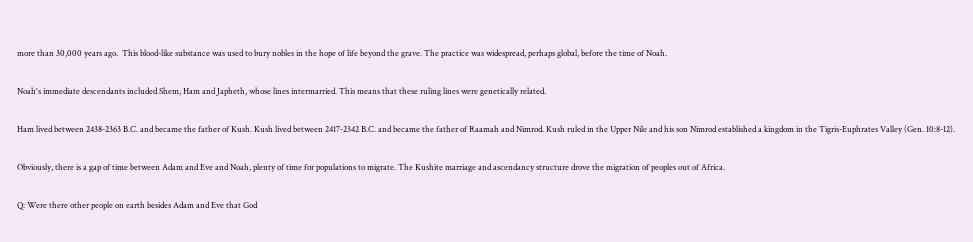more than 30,000 years ago.  This blood-like substance was used to bury nobles in the hope of life beyond the grave. The practice was widespread, perhaps global, before the time of Noah.

Noah's immediate descendants included Shem, Ham and Japheth, whose lines intermarried. This means that these ruling lines were genetically related.

Ham lived between 2438-2363 B.C. and became the father of Kush. Kush lived between 2417-2342 B.C. and became the father of Raamah and Nimrod. Kush ruled in the Upper Nile and his son Nimrod established a kingdom in the Tigris-Euphrates Valley (Gen. 10:8-12).

Obviously, there is a gap of time between Adam and Eve and Noah, plenty of time for populations to migrate. The Kushite marriage and ascendancy structure drove the migration of peoples out of Africa.

Q: Were there other people on earth besides Adam and Eve that God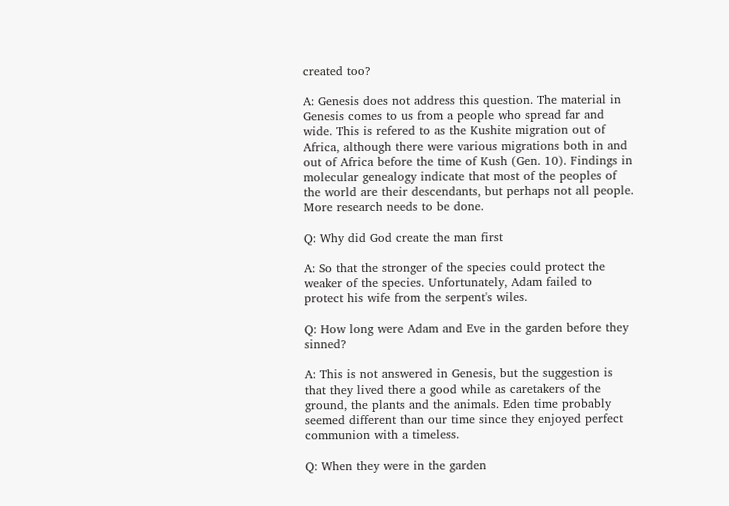created too?

A: Genesis does not address this question. The material in Genesis comes to us from a people who spread far and wide. This is refered to as the Kushite migration out of Africa, although there were various migrations both in and out of Africa before the time of Kush (Gen. 10). Findings in molecular genealogy indicate that most of the peoples of the world are their descendants, but perhaps not all people. More research needs to be done.

Q: Why did God create the man first

A: So that the stronger of the species could protect the weaker of the species. Unfortunately, Adam failed to protect his wife from the serpent's wiles.

Q: How long were Adam and Eve in the garden before they sinned?

A: This is not answered in Genesis, but the suggestion is that they lived there a good while as caretakers of the ground, the plants and the animals. Eden time probably seemed different than our time since they enjoyed perfect communion with a timeless.

Q: When they were in the garden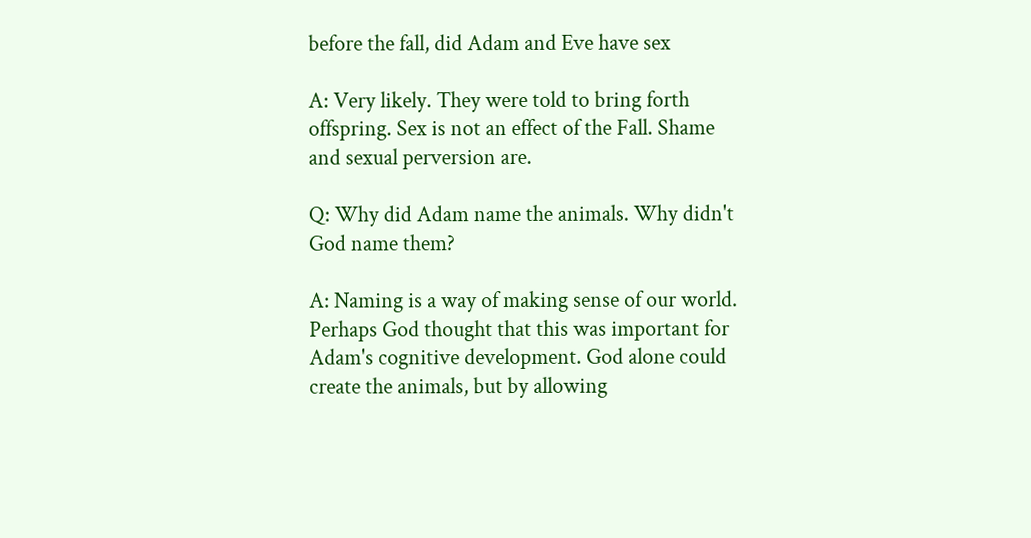before the fall, did Adam and Eve have sex

A: Very likely. They were told to bring forth offspring. Sex is not an effect of the Fall. Shame and sexual perversion are.

Q: Why did Adam name the animals. Why didn't God name them?

A: Naming is a way of making sense of our world. Perhaps God thought that this was important for Adam's cognitive development. God alone could create the animals, but by allowing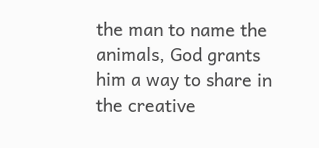the man to name the animals, God grants him a way to share in the creative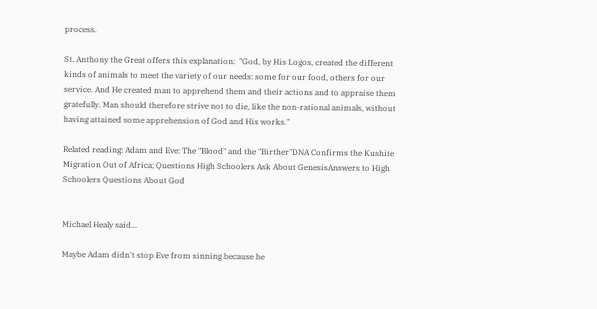process.

St. Anthony the Great offers this explanation:  "God, by His Logos, created the different kinds of animals to meet the variety of our needs: some for our food, others for our service. And He created man to apprehend them and their actions and to appraise them gratefully. Man should therefore strive not to die, like the non-rational animals, without having attained some apprehension of God and His works."

Related reading: Adam and Eve: The "Blood" and the "Birther"DNA Confirms the Kushite Migration Out of Africa; Questions High Schoolers Ask About GenesisAnswers to High Schoolers Questions About God


Michael Healy said...

Maybe Adam didn't stop Eve from sinning because he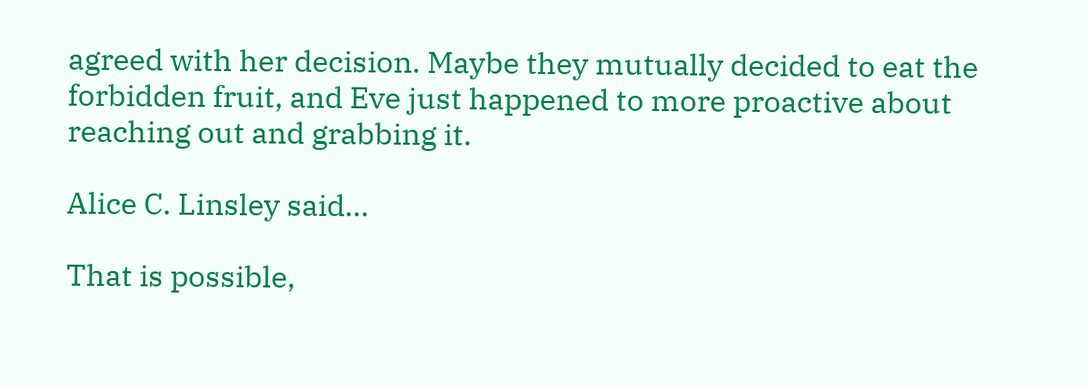agreed with her decision. Maybe they mutually decided to eat the forbidden fruit, and Eve just happened to more proactive about reaching out and grabbing it.

Alice C. Linsley said...

That is possible,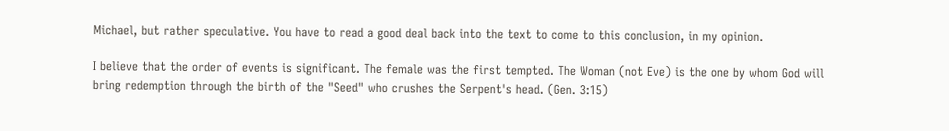Michael, but rather speculative. You have to read a good deal back into the text to come to this conclusion, in my opinion.

I believe that the order of events is significant. The female was the first tempted. The Woman (not Eve) is the one by whom God will bring redemption through the birth of the "Seed" who crushes the Serpent's head. (Gen. 3:15)